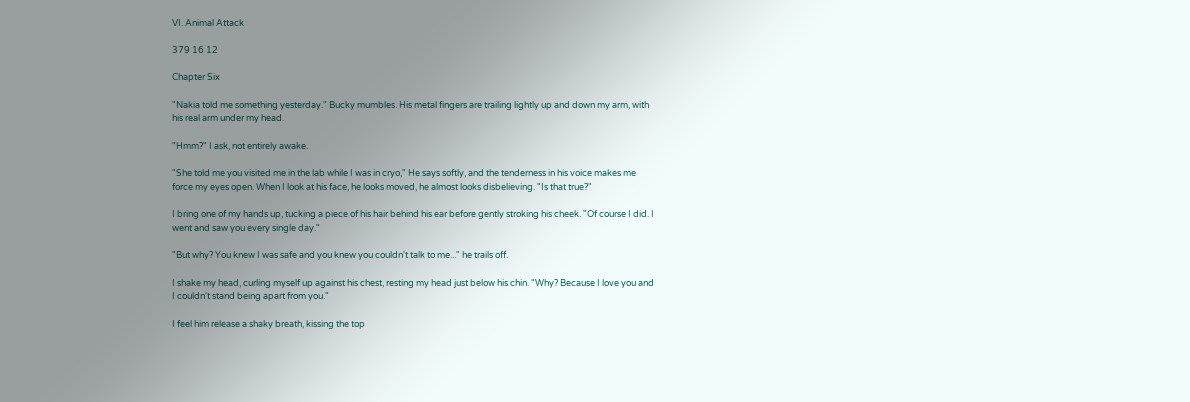VI. Animal Attack

379 16 12

Chapter Six

"Nakia told me something yesterday." Bucky mumbles. His metal fingers are trailing lightly up and down my arm, with his real arm under my head.

"Hmm?" I ask, not entirely awake.

"She told me you visited me in the lab while I was in cryo," He says softly, and the tenderness in his voice makes me force my eyes open. When I look at his face, he looks moved, he almost looks disbelieving. "Is that true?"

I bring one of my hands up, tucking a piece of his hair behind his ear before gently stroking his cheek. "Of course I did. I went and saw you every single day."

"But why? You knew I was safe and you knew you couldn't talk to me..." he trails off.

I shake my head, curling myself up against his chest, resting my head just below his chin. "Why? Because I love you and I couldn't stand being apart from you."

I feel him release a shaky breath, kissing the top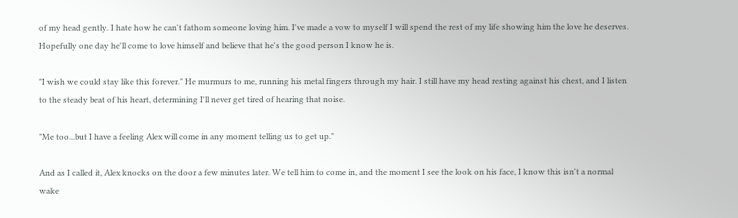of my head gently. I hate how he can't fathom someone loving him. I've made a vow to myself I will spend the rest of my life showing him the love he deserves. Hopefully one day he'll come to love himself and believe that he's the good person I know he is.

"I wish we could stay like this forever." He murmurs to me, running his metal fingers through my hair. I still have my head resting against his chest, and I listen to the steady beat of his heart, determining I'll never get tired of hearing that noise.

"Me too...but I have a feeling Alex will come in any moment telling us to get up."

And as I called it, Alex knocks on the door a few minutes later. We tell him to come in, and the moment I see the look on his face, I know this isn't a normal wake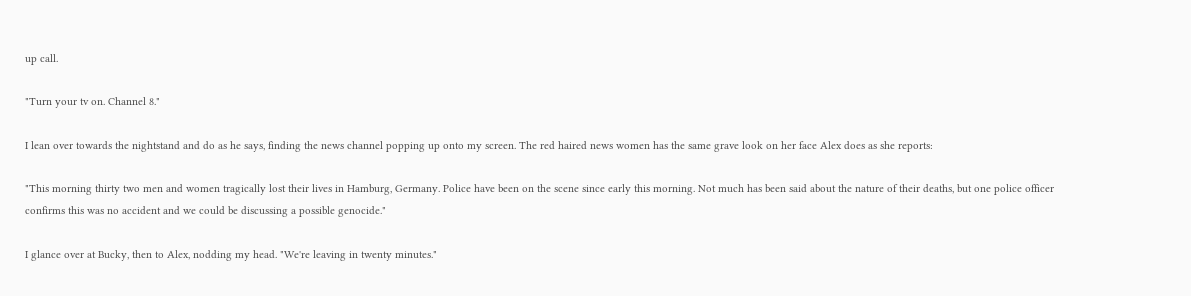up call.

"Turn your tv on. Channel 8."

I lean over towards the nightstand and do as he says, finding the news channel popping up onto my screen. The red haired news women has the same grave look on her face Alex does as she reports:

"This morning thirty two men and women tragically lost their lives in Hamburg, Germany. Police have been on the scene since early this morning. Not much has been said about the nature of their deaths, but one police officer confirms this was no accident and we could be discussing a possible genocide."

I glance over at Bucky, then to Alex, nodding my head. "We're leaving in twenty minutes."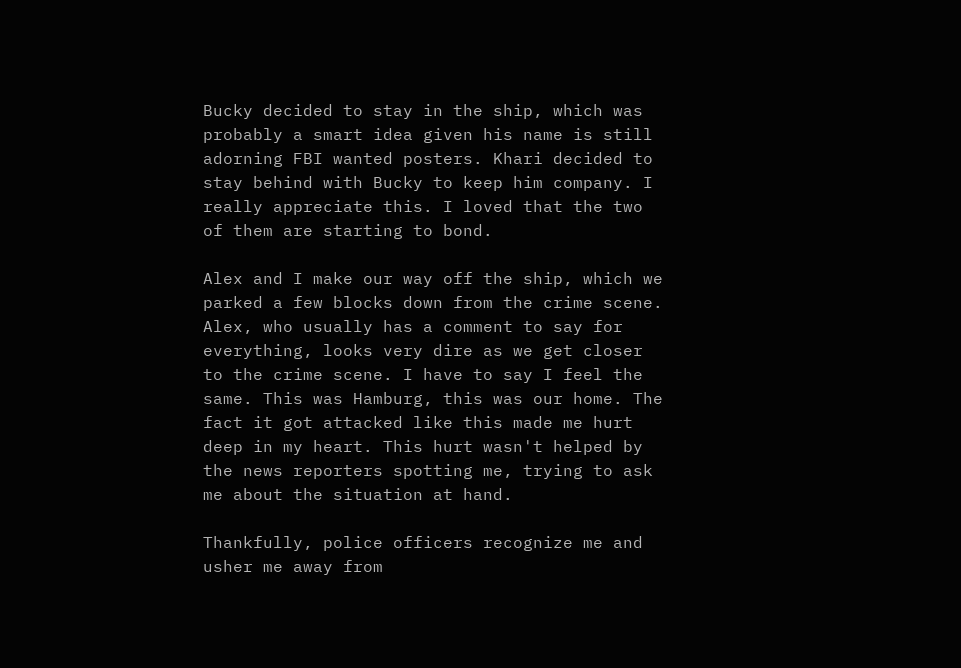Bucky decided to stay in the ship, which was probably a smart idea given his name is still adorning FBI wanted posters. Khari decided to stay behind with Bucky to keep him company. I really appreciate this. I loved that the two of them are starting to bond.

Alex and I make our way off the ship, which we parked a few blocks down from the crime scene. Alex, who usually has a comment to say for everything, looks very dire as we get closer to the crime scene. I have to say I feel the same. This was Hamburg, this was our home. The fact it got attacked like this made me hurt deep in my heart. This hurt wasn't helped by the news reporters spotting me, trying to ask me about the situation at hand.

Thankfully, police officers recognize me and usher me away from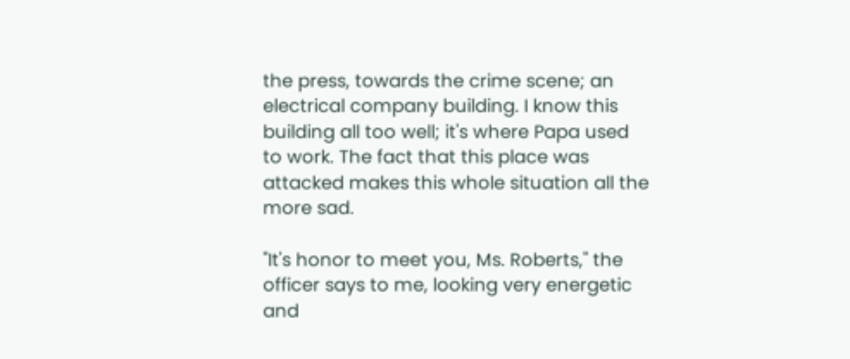the press, towards the crime scene; an electrical company building. I know this building all too well; it's where Papa used to work. The fact that this place was attacked makes this whole situation all the more sad.

"It's honor to meet you, Ms. Roberts," the officer says to me, looking very energetic and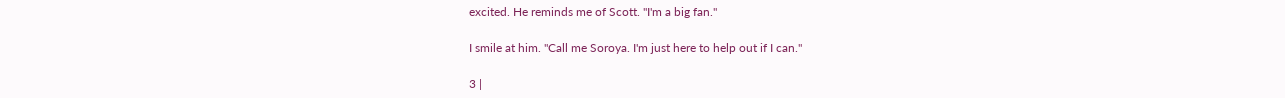excited. He reminds me of Scott. "I'm a big fan."

I smile at him. "Call me Soroya. I'm just here to help out if I can."

3 |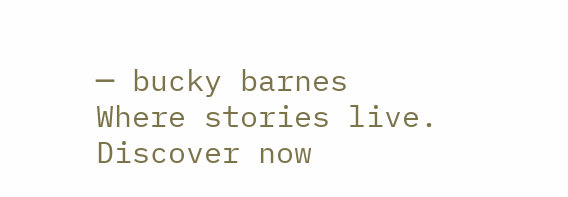─ bucky barnes Where stories live. Discover now